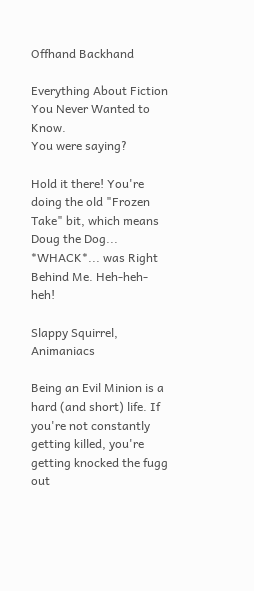Offhand Backhand

Everything About Fiction You Never Wanted to Know.
You were saying?

Hold it there! You're doing the old "Frozen Take" bit, which means Doug the Dog... *WHACK*... was Right Behind Me. Heh-heh-heh!

Slappy Squirrel, Animaniacs

Being an Evil Minion is a hard (and short) life. If you're not constantly getting killed, you're getting knocked the fugg out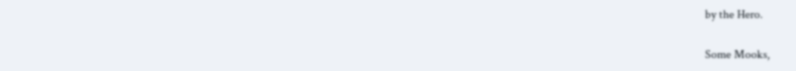by the Hero.

Some Mooks,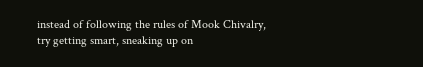instead of following the rules of Mook Chivalry, try getting smart, sneaking up on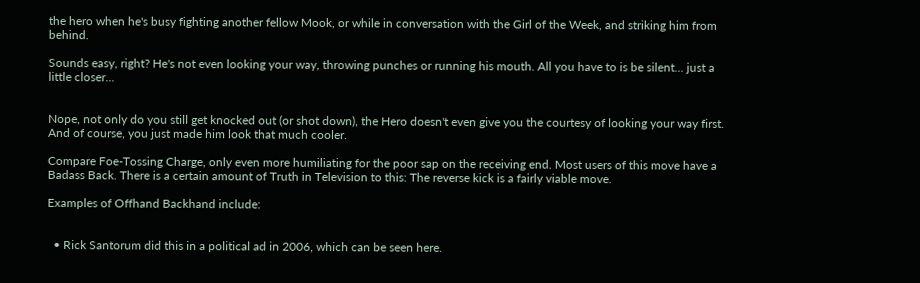the hero when he's busy fighting another fellow Mook, or while in conversation with the Girl of the Week, and striking him from behind.

Sounds easy, right? He's not even looking your way, throwing punches or running his mouth. All you have to is be silent... just a little closer...


Nope, not only do you still get knocked out (or shot down), the Hero doesn't even give you the courtesy of looking your way first. And of course, you just made him look that much cooler.

Compare Foe-Tossing Charge, only even more humiliating for the poor sap on the receiving end. Most users of this move have a Badass Back. There is a certain amount of Truth in Television to this: The reverse kick is a fairly viable move.

Examples of Offhand Backhand include:


  • Rick Santorum did this in a political ad in 2006, which can be seen here.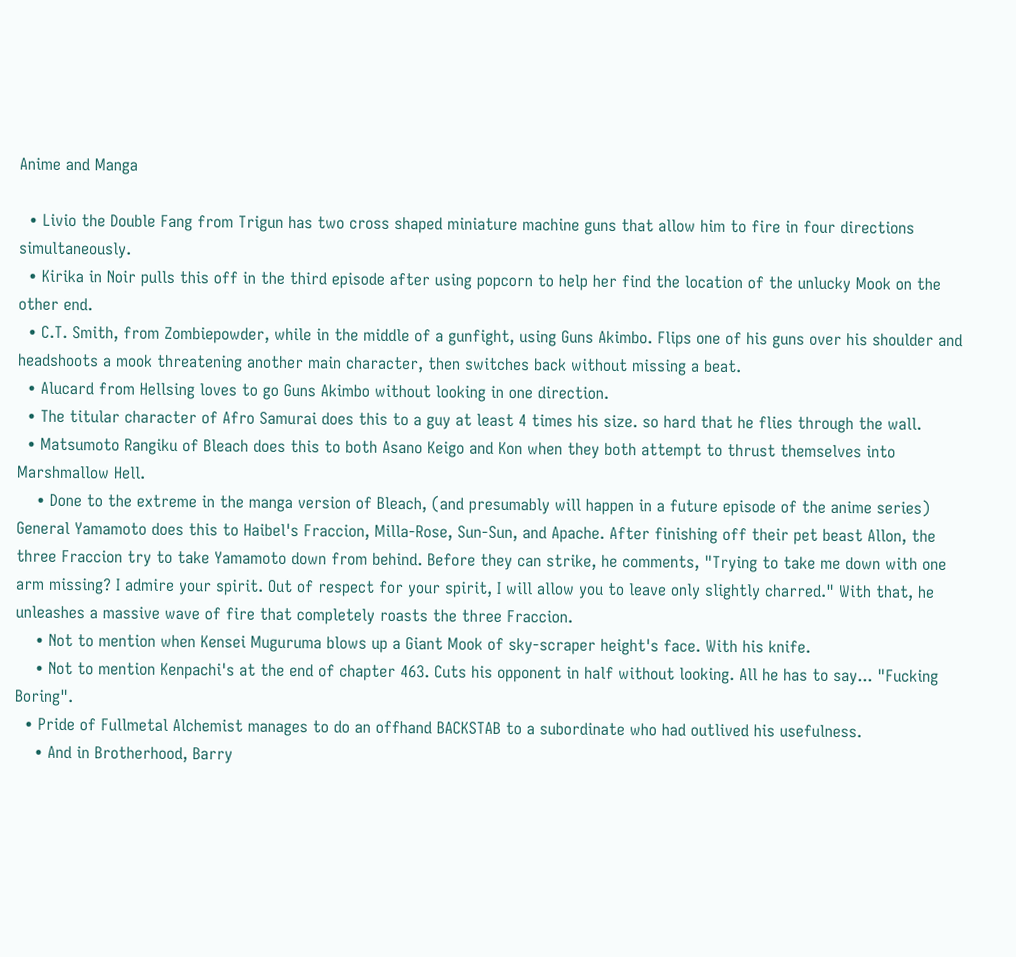Anime and Manga

  • Livio the Double Fang from Trigun has two cross shaped miniature machine guns that allow him to fire in four directions simultaneously.
  • Kirika in Noir pulls this off in the third episode after using popcorn to help her find the location of the unlucky Mook on the other end.
  • C.T. Smith, from Zombiepowder, while in the middle of a gunfight, using Guns Akimbo. Flips one of his guns over his shoulder and headshoots a mook threatening another main character, then switches back without missing a beat.
  • Alucard from Hellsing loves to go Guns Akimbo without looking in one direction.
  • The titular character of Afro Samurai does this to a guy at least 4 times his size. so hard that he flies through the wall.
  • Matsumoto Rangiku of Bleach does this to both Asano Keigo and Kon when they both attempt to thrust themselves into Marshmallow Hell.
    • Done to the extreme in the manga version of Bleach, (and presumably will happen in a future episode of the anime series) General Yamamoto does this to Haibel's Fraccion, Milla-Rose, Sun-Sun, and Apache. After finishing off their pet beast Allon, the three Fraccion try to take Yamamoto down from behind. Before they can strike, he comments, "Trying to take me down with one arm missing? I admire your spirit. Out of respect for your spirit, I will allow you to leave only slightly charred." With that, he unleashes a massive wave of fire that completely roasts the three Fraccion.
    • Not to mention when Kensei Muguruma blows up a Giant Mook of sky-scraper height's face. With his knife.
    • Not to mention Kenpachi's at the end of chapter 463. Cuts his opponent in half without looking. All he has to say... "Fucking Boring".
  • Pride of Fullmetal Alchemist manages to do an offhand BACKSTAB to a subordinate who had outlived his usefulness.
    • And in Brotherhood, Barry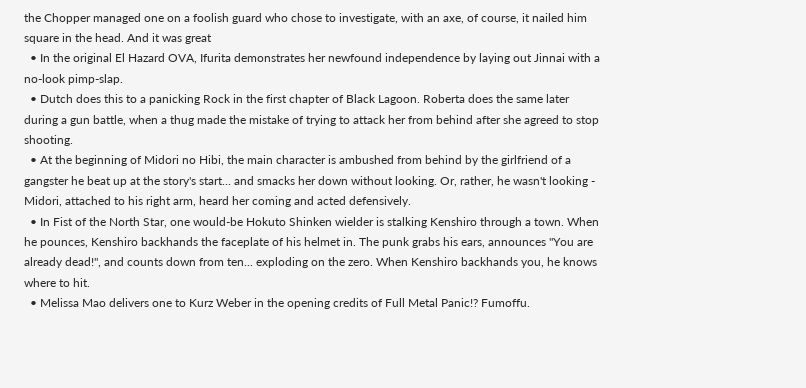the Chopper managed one on a foolish guard who chose to investigate, with an axe, of course, it nailed him square in the head. And it was great
  • In the original El Hazard OVA, Ifurita demonstrates her newfound independence by laying out Jinnai with a no-look pimp-slap.
  • Dutch does this to a panicking Rock in the first chapter of Black Lagoon. Roberta does the same later during a gun battle, when a thug made the mistake of trying to attack her from behind after she agreed to stop shooting.
  • At the beginning of Midori no Hibi, the main character is ambushed from behind by the girlfriend of a gangster he beat up at the story's start... and smacks her down without looking. Or, rather, he wasn't looking - Midori, attached to his right arm, heard her coming and acted defensively.
  • In Fist of the North Star, one would-be Hokuto Shinken wielder is stalking Kenshiro through a town. When he pounces, Kenshiro backhands the faceplate of his helmet in. The punk grabs his ears, announces "You are already dead!", and counts down from ten... exploding on the zero. When Kenshiro backhands you, he knows where to hit.
  • Melissa Mao delivers one to Kurz Weber in the opening credits of Full Metal Panic!? Fumoffu.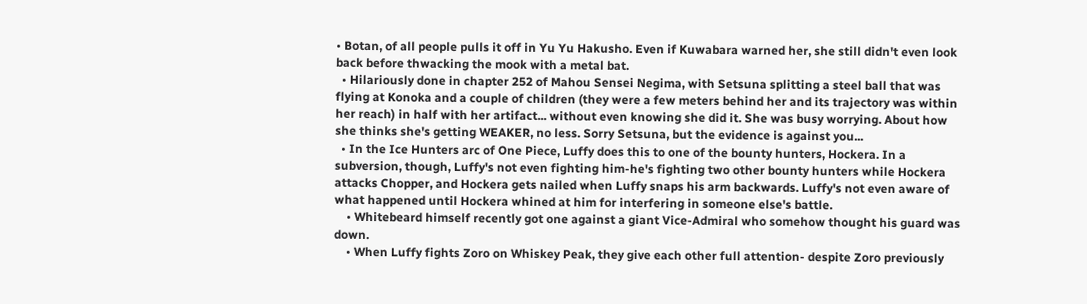• Botan, of all people pulls it off in Yu Yu Hakusho. Even if Kuwabara warned her, she still didn't even look back before thwacking the mook with a metal bat.
  • Hilariously done in chapter 252 of Mahou Sensei Negima, with Setsuna splitting a steel ball that was flying at Konoka and a couple of children (they were a few meters behind her and its trajectory was within her reach) in half with her artifact... without even knowing she did it. She was busy worrying. About how she thinks she's getting WEAKER, no less. Sorry Setsuna, but the evidence is against you...
  • In the Ice Hunters arc of One Piece, Luffy does this to one of the bounty hunters, Hockera. In a subversion, though, Luffy's not even fighting him-he's fighting two other bounty hunters while Hockera attacks Chopper, and Hockera gets nailed when Luffy snaps his arm backwards. Luffy's not even aware of what happened until Hockera whined at him for interfering in someone else's battle.
    • Whitebeard himself recently got one against a giant Vice-Admiral who somehow thought his guard was down.
    • When Luffy fights Zoro on Whiskey Peak, they give each other full attention- despite Zoro previously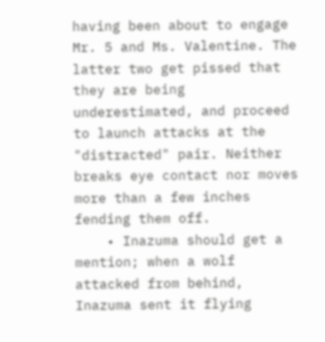having been about to engage Mr. 5 and Ms. Valentine. The latter two get pissed that they are being underestimated, and proceed to launch attacks at the "distracted" pair. Neither breaks eye contact nor moves more than a few inches fending them off.
    • Inazuma should get a mention; when a wolf attacked from behind, Inazuma sent it flying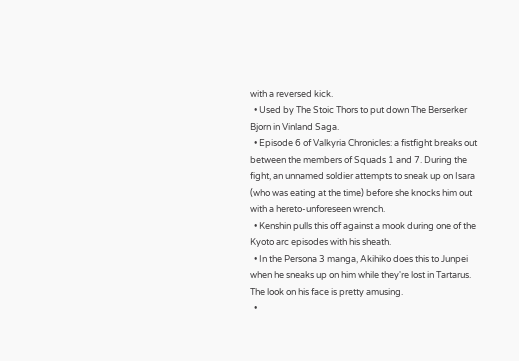with a reversed kick.
  • Used by The Stoic Thors to put down The Berserker Bjorn in Vinland Saga.
  • Episode 6 of Valkyria Chronicles: a fistfight breaks out between the members of Squads 1 and 7. During the fight, an unnamed soldier attempts to sneak up on Isara (who was eating at the time) before she knocks him out with a hereto-unforeseen wrench.
  • Kenshin pulls this off against a mook during one of the Kyoto arc episodes with his sheath.
  • In the Persona 3 manga, Akihiko does this to Junpei when he sneaks up on him while they're lost in Tartarus. The look on his face is pretty amusing.
  •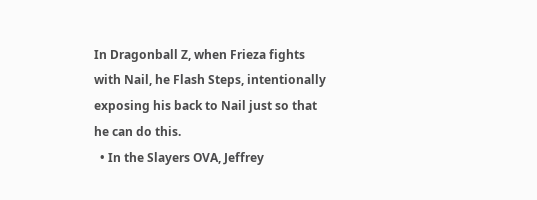In Dragonball Z, when Frieza fights with Nail, he Flash Steps, intentionally exposing his back to Nail just so that he can do this.
  • In the Slayers OVA, Jeffrey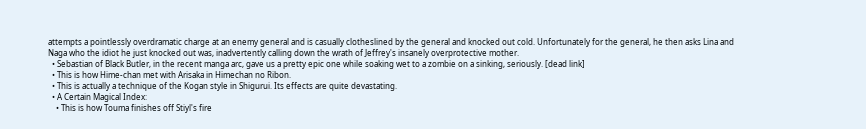attempts a pointlessly overdramatic charge at an enemy general and is casually clotheslined by the general and knocked out cold. Unfortunately for the general, he then asks Lina and Naga who the idiot he just knocked out was, inadvertently calling down the wrath of Jeffrey's insanely overprotective mother.
  • Sebastian of Black Butler, in the recent manga arc, gave us a pretty epic one while soaking wet to a zombie on a sinking, seriously. [dead link]
  • This is how Hime-chan met with Arisaka in Himechan no Ribon.
  • This is actually a technique of the Kogan style in Shigurui. Its effects are quite devastating.
  • A Certain Magical Index:
    • This is how Touma finishes off Stiyl's fire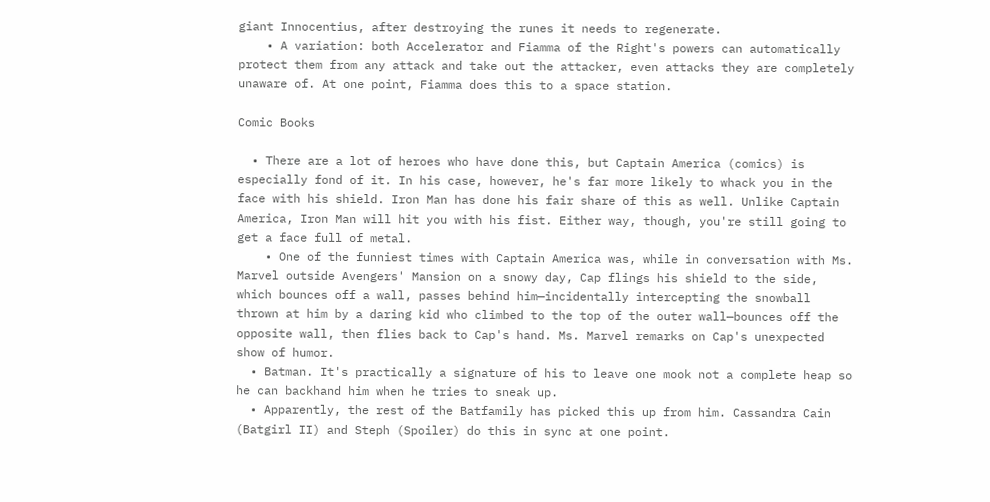giant Innocentius, after destroying the runes it needs to regenerate.
    • A variation: both Accelerator and Fiamma of the Right's powers can automatically protect them from any attack and take out the attacker, even attacks they are completely unaware of. At one point, Fiamma does this to a space station.

Comic Books

  • There are a lot of heroes who have done this, but Captain America (comics) is especially fond of it. In his case, however, he's far more likely to whack you in the face with his shield. Iron Man has done his fair share of this as well. Unlike Captain America, Iron Man will hit you with his fist. Either way, though, you're still going to get a face full of metal.
    • One of the funniest times with Captain America was, while in conversation with Ms. Marvel outside Avengers' Mansion on a snowy day, Cap flings his shield to the side, which bounces off a wall, passes behind him—incidentally intercepting the snowball thrown at him by a daring kid who climbed to the top of the outer wall—bounces off the opposite wall, then flies back to Cap's hand. Ms. Marvel remarks on Cap's unexpected show of humor.
  • Batman. It's practically a signature of his to leave one mook not a complete heap so he can backhand him when he tries to sneak up.
  • Apparently, the rest of the Batfamily has picked this up from him. Cassandra Cain (Batgirl II) and Steph (Spoiler) do this in sync at one point.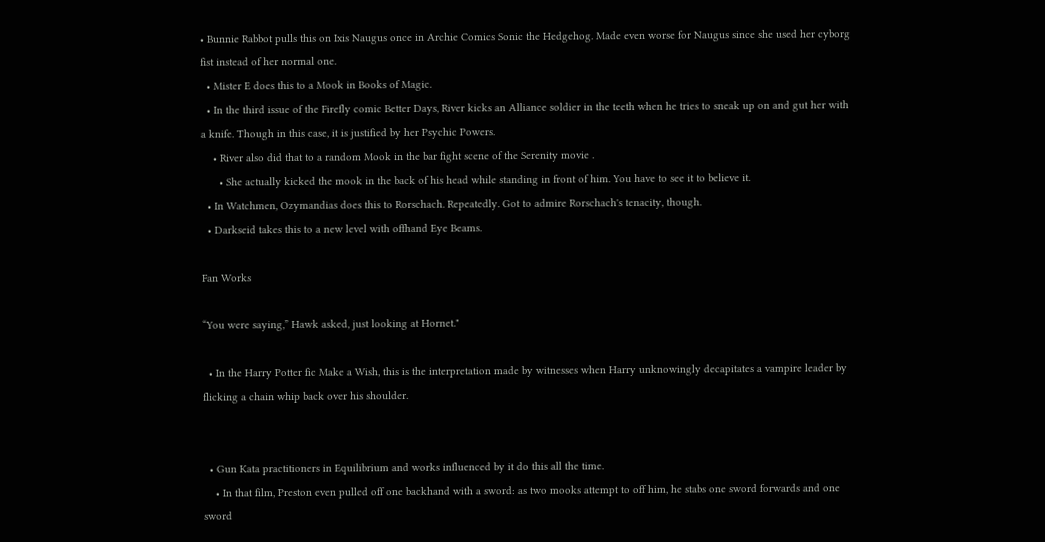• Bunnie Rabbot pulls this on Ixis Naugus once in Archie Comics Sonic the Hedgehog. Made even worse for Naugus since she used her cyborg fist instead of her normal one.
  • Mister E does this to a Mook in Books of Magic.
  • In the third issue of the Firefly comic Better Days, River kicks an Alliance soldier in the teeth when he tries to sneak up on and gut her with a knife. Though in this case, it is justified by her Psychic Powers.
    • River also did that to a random Mook in the bar fight scene of the Serenity movie .
      • She actually kicked the mook in the back of his head while standing in front of him. You have to see it to believe it.
  • In Watchmen, Ozymandias does this to Rorschach. Repeatedly. Got to admire Rorschach's tenacity, though.
  • Darkseid takes this to a new level with offhand Eye Beams.

Fan Works

“You were saying,” Hawk asked, just looking at Hornet."

  • In the Harry Potter fic Make a Wish, this is the interpretation made by witnesses when Harry unknowingly decapitates a vampire leader by flicking a chain whip back over his shoulder.


  • Gun Kata practitioners in Equilibrium and works influenced by it do this all the time.
    • In that film, Preston even pulled off one backhand with a sword: as two mooks attempt to off him, he stabs one sword forwards and one sword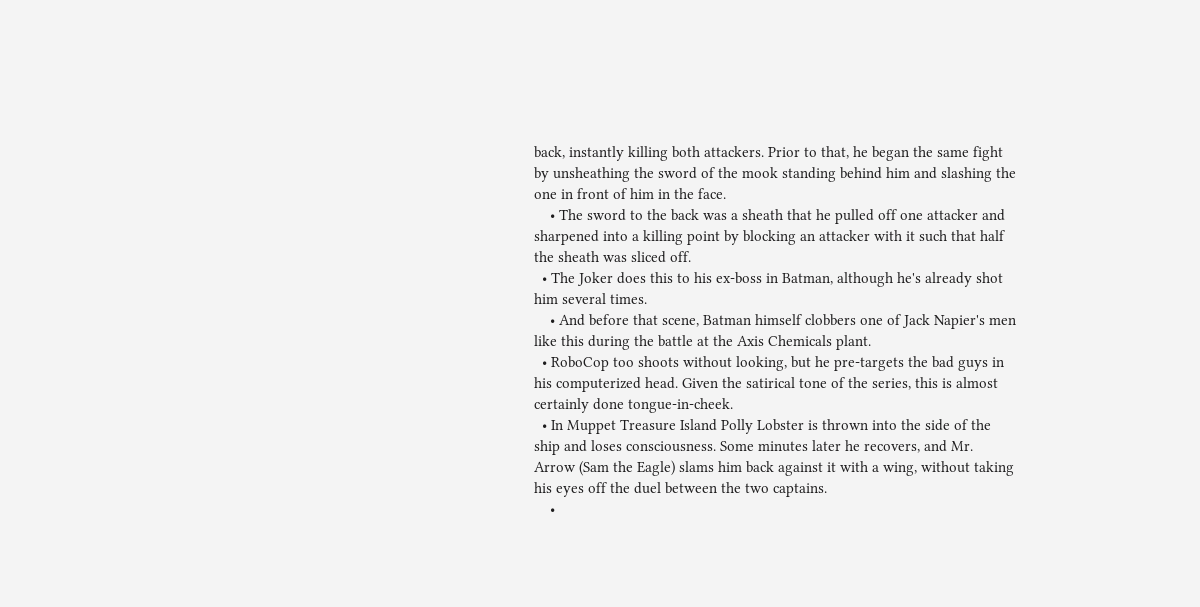back, instantly killing both attackers. Prior to that, he began the same fight by unsheathing the sword of the mook standing behind him and slashing the one in front of him in the face.
    • The sword to the back was a sheath that he pulled off one attacker and sharpened into a killing point by blocking an attacker with it such that half the sheath was sliced off.
  • The Joker does this to his ex-boss in Batman, although he's already shot him several times.
    • And before that scene, Batman himself clobbers one of Jack Napier's men like this during the battle at the Axis Chemicals plant.
  • RoboCop too shoots without looking, but he pre-targets the bad guys in his computerized head. Given the satirical tone of the series, this is almost certainly done tongue-in-cheek.
  • In Muppet Treasure Island Polly Lobster is thrown into the side of the ship and loses consciousness. Some minutes later he recovers, and Mr. Arrow (Sam the Eagle) slams him back against it with a wing, without taking his eyes off the duel between the two captains.
    •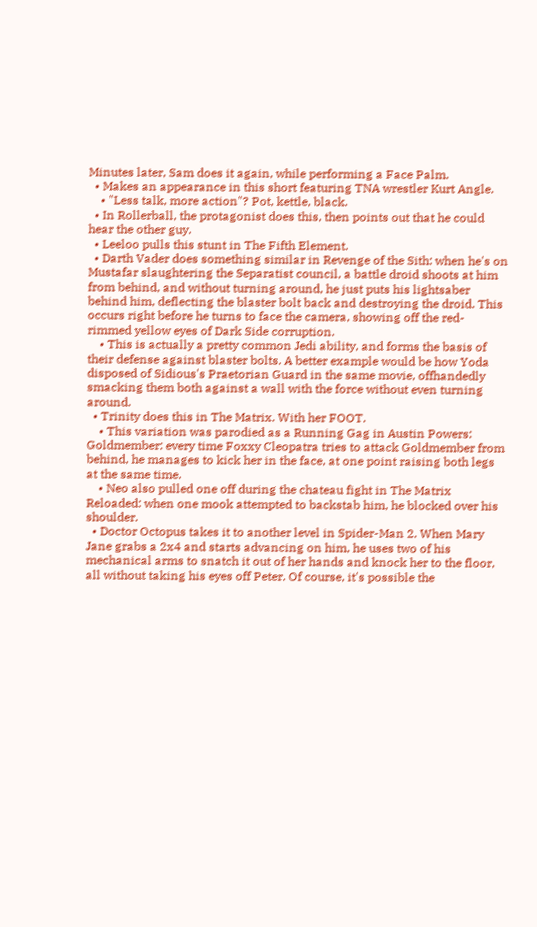Minutes later, Sam does it again, while performing a Face Palm.
  • Makes an appearance in this short featuring TNA wrestler Kurt Angle.
    • "Less talk, more action"? Pot, kettle, black.
  • In Rollerball, the protagonist does this, then points out that he could hear the other guy.
  • Leeloo pulls this stunt in The Fifth Element.
  • Darth Vader does something similar in Revenge of the Sith: when he's on Mustafar slaughtering the Separatist council, a battle droid shoots at him from behind, and without turning around, he just puts his lightsaber behind him, deflecting the blaster bolt back and destroying the droid. This occurs right before he turns to face the camera, showing off the red-rimmed yellow eyes of Dark Side corruption.
    • This is actually a pretty common Jedi ability, and forms the basis of their defense against blaster bolts. A better example would be how Yoda disposed of Sidious's Praetorian Guard in the same movie, offhandedly smacking them both against a wall with the force without even turning around.
  • Trinity does this in The Matrix. With her FOOT.
    • This variation was parodied as a Running Gag in Austin Powers: Goldmember: every time Foxxy Cleopatra tries to attack Goldmember from behind, he manages to kick her in the face, at one point raising both legs at the same time.
    • Neo also pulled one off during the chateau fight in The Matrix Reloaded: when one mook attempted to backstab him, he blocked over his shoulder.
  • Doctor Octopus takes it to another level in Spider-Man 2. When Mary Jane grabs a 2x4 and starts advancing on him, he uses two of his mechanical arms to snatch it out of her hands and knock her to the floor, all without taking his eyes off Peter. Of course, it's possible the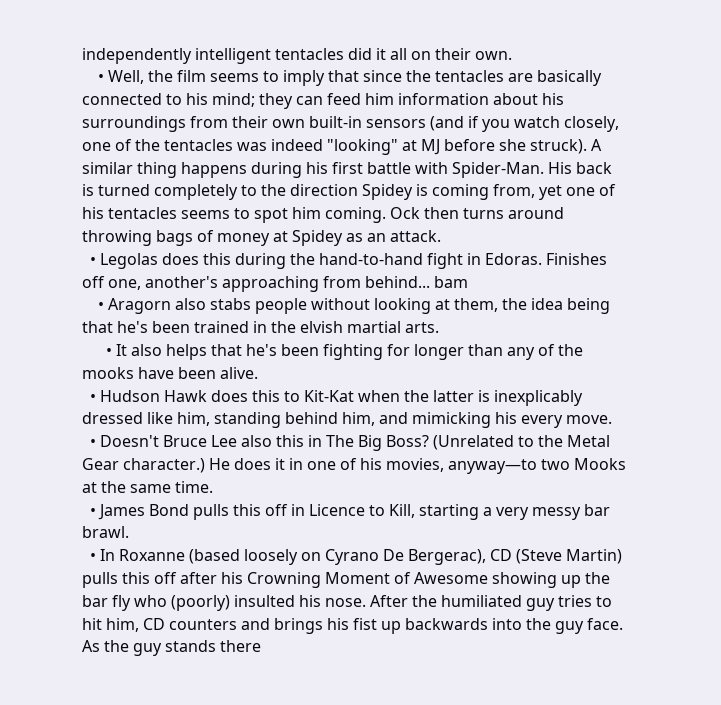independently intelligent tentacles did it all on their own.
    • Well, the film seems to imply that since the tentacles are basically connected to his mind; they can feed him information about his surroundings from their own built-in sensors (and if you watch closely, one of the tentacles was indeed "looking" at MJ before she struck). A similar thing happens during his first battle with Spider-Man. His back is turned completely to the direction Spidey is coming from, yet one of his tentacles seems to spot him coming. Ock then turns around throwing bags of money at Spidey as an attack.
  • Legolas does this during the hand-to-hand fight in Edoras. Finishes off one, another's approaching from behind... bam
    • Aragorn also stabs people without looking at them, the idea being that he's been trained in the elvish martial arts.
      • It also helps that he's been fighting for longer than any of the mooks have been alive.
  • Hudson Hawk does this to Kit-Kat when the latter is inexplicably dressed like him, standing behind him, and mimicking his every move.
  • Doesn't Bruce Lee also this in The Big Boss? (Unrelated to the Metal Gear character.) He does it in one of his movies, anyway—to two Mooks at the same time.
  • James Bond pulls this off in Licence to Kill, starting a very messy bar brawl.
  • In Roxanne (based loosely on Cyrano De Bergerac), CD (Steve Martin) pulls this off after his Crowning Moment of Awesome showing up the bar fly who (poorly) insulted his nose. After the humiliated guy tries to hit him, CD counters and brings his fist up backwards into the guy face. As the guy stands there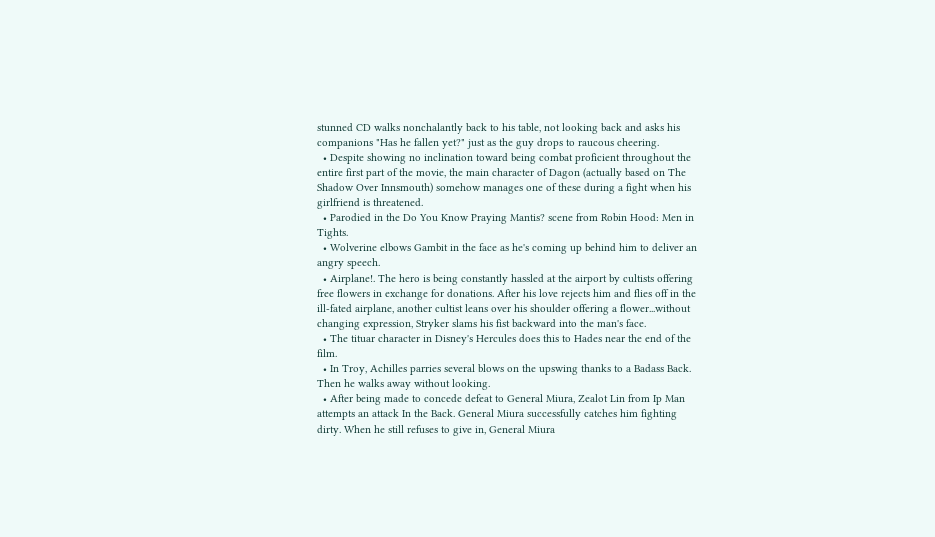stunned CD walks nonchalantly back to his table, not looking back and asks his companions "Has he fallen yet?" just as the guy drops to raucous cheering.
  • Despite showing no inclination toward being combat proficient throughout the entire first part of the movie, the main character of Dagon (actually based on The Shadow Over Innsmouth) somehow manages one of these during a fight when his girlfriend is threatened.
  • Parodied in the Do You Know Praying Mantis? scene from Robin Hood: Men in Tights.
  • Wolverine elbows Gambit in the face as he's coming up behind him to deliver an angry speech.
  • Airplane!. The hero is being constantly hassled at the airport by cultists offering free flowers in exchange for donations. After his love rejects him and flies off in the ill-fated airplane, another cultist leans over his shoulder offering a flower...without changing expression, Stryker slams his fist backward into the man's face.
  • The tituar character in Disney's Hercules does this to Hades near the end of the film.
  • In Troy, Achilles parries several blows on the upswing thanks to a Badass Back. Then he walks away without looking.
  • After being made to concede defeat to General Miura, Zealot Lin from Ip Man attempts an attack In the Back. General Miura successfully catches him fighting dirty. When he still refuses to give in, General Miura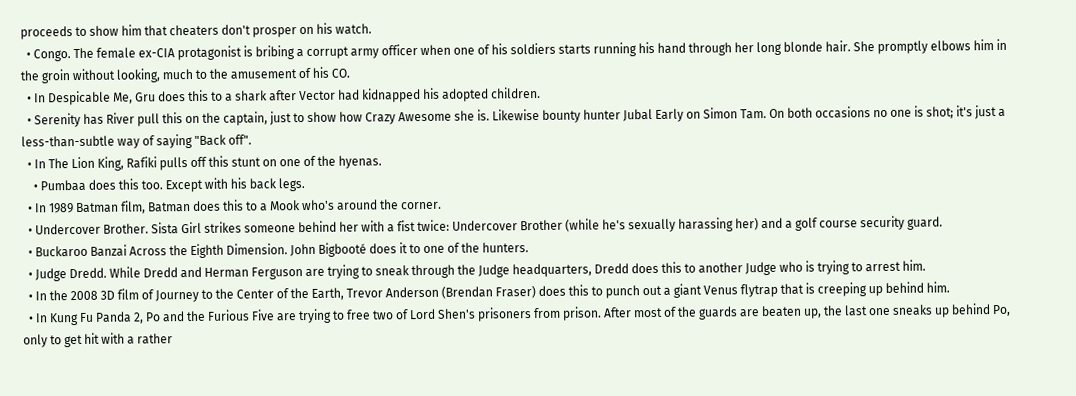proceeds to show him that cheaters don't prosper on his watch.
  • Congo. The female ex-CIA protagonist is bribing a corrupt army officer when one of his soldiers starts running his hand through her long blonde hair. She promptly elbows him in the groin without looking, much to the amusement of his CO.
  • In Despicable Me, Gru does this to a shark after Vector had kidnapped his adopted children.
  • Serenity has River pull this on the captain, just to show how Crazy Awesome she is. Likewise bounty hunter Jubal Early on Simon Tam. On both occasions no one is shot; it's just a less-than-subtle way of saying "Back off".
  • In The Lion King, Rafiki pulls off this stunt on one of the hyenas.
    • Pumbaa does this too. Except with his back legs.
  • In 1989 Batman film, Batman does this to a Mook who's around the corner.
  • Undercover Brother. Sista Girl strikes someone behind her with a fist twice: Undercover Brother (while he's sexually harassing her) and a golf course security guard.
  • Buckaroo Banzai Across the Eighth Dimension. John Bigbooté does it to one of the hunters.
  • Judge Dredd. While Dredd and Herman Ferguson are trying to sneak through the Judge headquarters, Dredd does this to another Judge who is trying to arrest him.
  • In the 2008 3D film of Journey to the Center of the Earth, Trevor Anderson (Brendan Fraser) does this to punch out a giant Venus flytrap that is creeping up behind him.
  • In Kung Fu Panda 2, Po and the Furious Five are trying to free two of Lord Shen's prisoners from prison. After most of the guards are beaten up, the last one sneaks up behind Po, only to get hit with a rather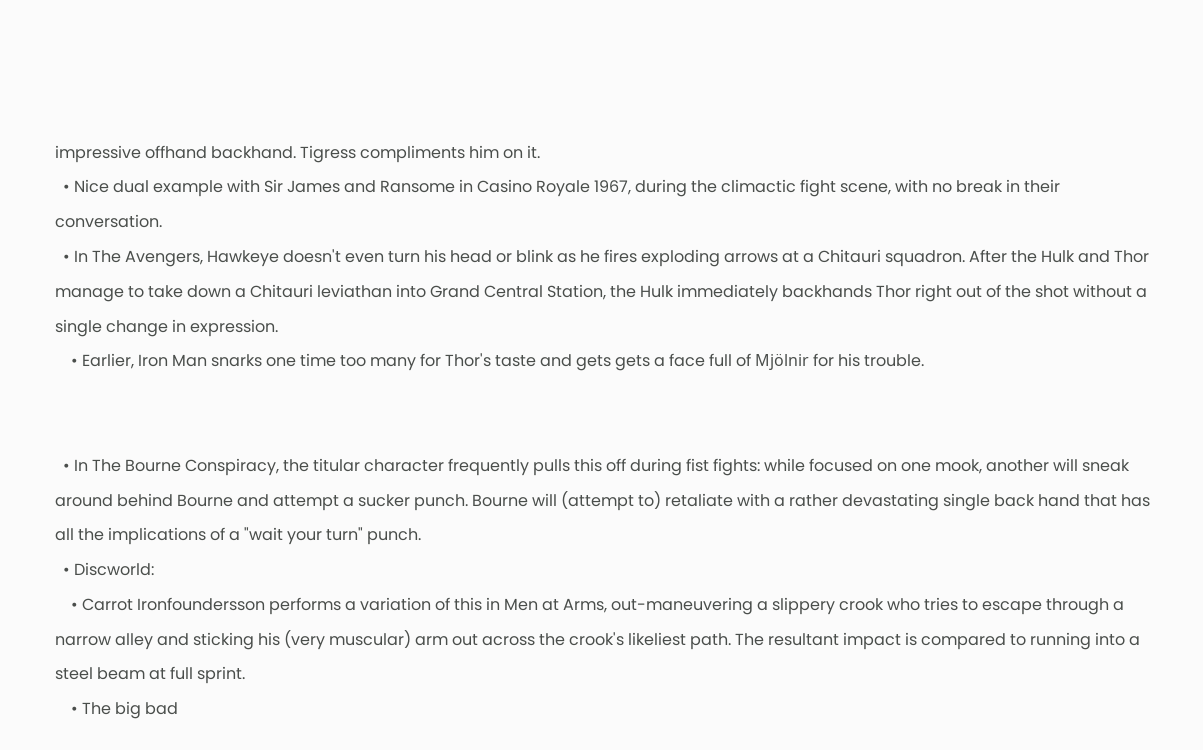impressive offhand backhand. Tigress compliments him on it.
  • Nice dual example with Sir James and Ransome in Casino Royale 1967, during the climactic fight scene, with no break in their conversation.
  • In The Avengers, Hawkeye doesn't even turn his head or blink as he fires exploding arrows at a Chitauri squadron. After the Hulk and Thor manage to take down a Chitauri leviathan into Grand Central Station, the Hulk immediately backhands Thor right out of the shot without a single change in expression.
    • Earlier, Iron Man snarks one time too many for Thor's taste and gets gets a face full of Mjölnir for his trouble.


  • In The Bourne Conspiracy, the titular character frequently pulls this off during fist fights: while focused on one mook, another will sneak around behind Bourne and attempt a sucker punch. Bourne will (attempt to) retaliate with a rather devastating single back hand that has all the implications of a "wait your turn" punch.
  • Discworld:
    • Carrot Ironfoundersson performs a variation of this in Men at Arms, out-maneuvering a slippery crook who tries to escape through a narrow alley and sticking his (very muscular) arm out across the crook's likeliest path. The resultant impact is compared to running into a steel beam at full sprint.
    • The big bad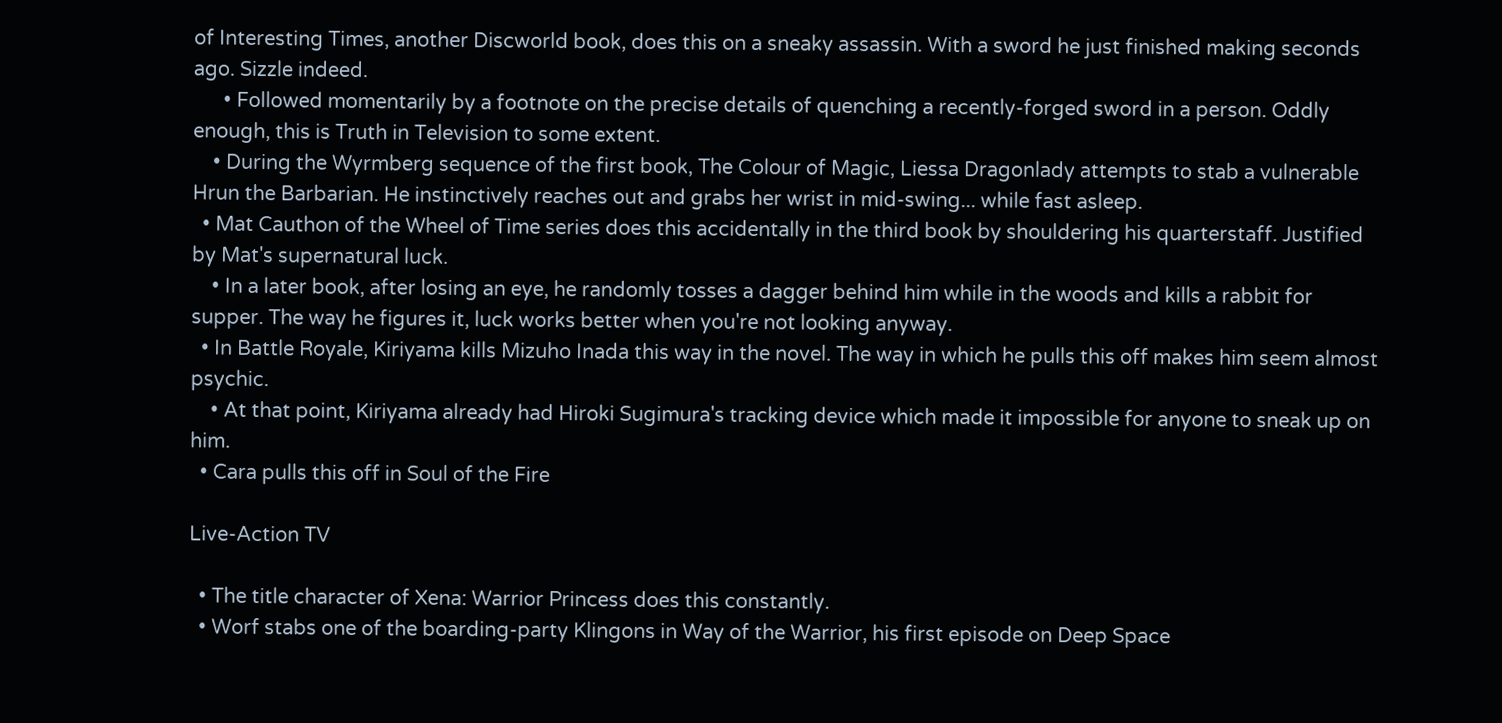of Interesting Times, another Discworld book, does this on a sneaky assassin. With a sword he just finished making seconds ago. Sizzle indeed.
      • Followed momentarily by a footnote on the precise details of quenching a recently-forged sword in a person. Oddly enough, this is Truth in Television to some extent.
    • During the Wyrmberg sequence of the first book, The Colour of Magic, Liessa Dragonlady attempts to stab a vulnerable Hrun the Barbarian. He instinctively reaches out and grabs her wrist in mid-swing... while fast asleep.
  • Mat Cauthon of the Wheel of Time series does this accidentally in the third book by shouldering his quarterstaff. Justified by Mat's supernatural luck.
    • In a later book, after losing an eye, he randomly tosses a dagger behind him while in the woods and kills a rabbit for supper. The way he figures it, luck works better when you're not looking anyway.
  • In Battle Royale, Kiriyama kills Mizuho Inada this way in the novel. The way in which he pulls this off makes him seem almost psychic.
    • At that point, Kiriyama already had Hiroki Sugimura's tracking device which made it impossible for anyone to sneak up on him.
  • Cara pulls this off in Soul of the Fire

Live-Action TV

  • The title character of Xena: Warrior Princess does this constantly.
  • Worf stabs one of the boarding-party Klingons in Way of the Warrior, his first episode on Deep Space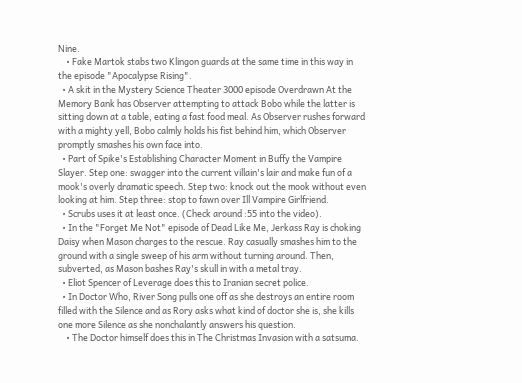Nine.
    • Fake Martok stabs two Klingon guards at the same time in this way in the episode "Apocalypse Rising".
  • A skit in the Mystery Science Theater 3000 episode Overdrawn At the Memory Bank has Observer attempting to attack Bobo while the latter is sitting down at a table, eating a fast food meal. As Observer rushes forward with a mighty yell, Bobo calmly holds his fist behind him, which Observer promptly smashes his own face into.
  • Part of Spike's Establishing Character Moment in Buffy the Vampire Slayer. Step one: swagger into the current villain's lair and make fun of a mook's overly dramatic speech. Step two: knock out the mook without even looking at him. Step three: stop to fawn over Ill Vampire Girlfriend.
  • Scrubs uses it at least once. (Check around :55 into the video).
  • In the "Forget Me Not" episode of Dead Like Me, Jerkass Ray is choking Daisy when Mason charges to the rescue. Ray casually smashes him to the ground with a single sweep of his arm without turning around. Then, subverted, as Mason bashes Ray's skull in with a metal tray.
  • Eliot Spencer of Leverage does this to Iranian secret police.
  • In Doctor Who, River Song pulls one off as she destroys an entire room filled with the Silence and as Rory asks what kind of doctor she is, she kills one more Silence as she nonchalantly answers his question.
    • The Doctor himself does this in The Christmas Invasion with a satsuma.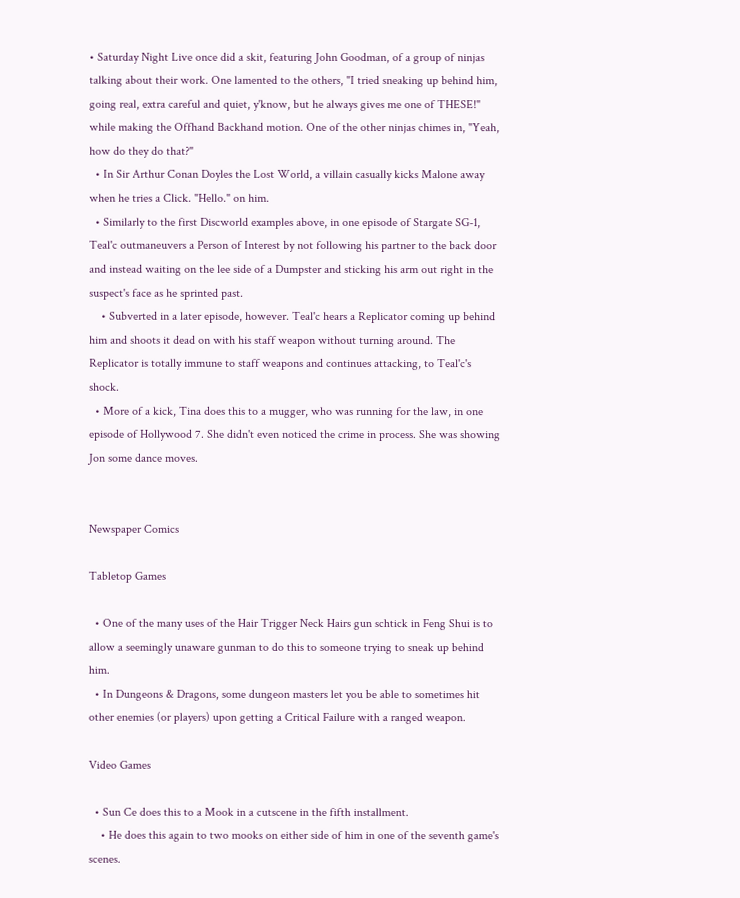• Saturday Night Live once did a skit, featuring John Goodman, of a group of ninjas talking about their work. One lamented to the others, "I tried sneaking up behind him, going real, extra careful and quiet, y'know, but he always gives me one of THESE!" while making the Offhand Backhand motion. One of the other ninjas chimes in, "Yeah, how do they do that?"
  • In Sir Arthur Conan Doyles the Lost World, a villain casually kicks Malone away when he tries a Click. "Hello." on him.
  • Similarly to the first Discworld examples above, in one episode of Stargate SG-1, Teal'c outmaneuvers a Person of Interest by not following his partner to the back door and instead waiting on the lee side of a Dumpster and sticking his arm out right in the suspect's face as he sprinted past.
    • Subverted in a later episode, however. Teal'c hears a Replicator coming up behind him and shoots it dead on with his staff weapon without turning around. The Replicator is totally immune to staff weapons and continues attacking, to Teal'c's shock.
  • More of a kick, Tina does this to a mugger, who was running for the law, in one episode of Hollywood 7. She didn't even noticed the crime in process. She was showing Jon some dance moves.


Newspaper Comics

Tabletop Games

  • One of the many uses of the Hair Trigger Neck Hairs gun schtick in Feng Shui is to allow a seemingly unaware gunman to do this to someone trying to sneak up behind him.
  • In Dungeons & Dragons, some dungeon masters let you be able to sometimes hit other enemies (or players) upon getting a Critical Failure with a ranged weapon.

Video Games

  • Sun Ce does this to a Mook in a cutscene in the fifth installment.
    • He does this again to two mooks on either side of him in one of the seventh game's scenes.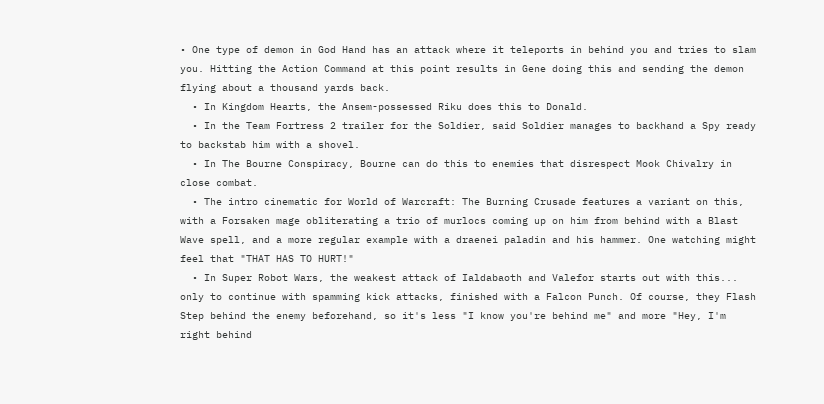• One type of demon in God Hand has an attack where it teleports in behind you and tries to slam you. Hitting the Action Command at this point results in Gene doing this and sending the demon flying about a thousand yards back.
  • In Kingdom Hearts, the Ansem-possessed Riku does this to Donald.
  • In the Team Fortress 2 trailer for the Soldier, said Soldier manages to backhand a Spy ready to backstab him with a shovel.
  • In The Bourne Conspiracy, Bourne can do this to enemies that disrespect Mook Chivalry in close combat.
  • The intro cinematic for World of Warcraft: The Burning Crusade features a variant on this, with a Forsaken mage obliterating a trio of murlocs coming up on him from behind with a Blast Wave spell, and a more regular example with a draenei paladin and his hammer. One watching might feel that "THAT HAS TO HURT!"
  • In Super Robot Wars, the weakest attack of Ialdabaoth and Valefor starts out with this... only to continue with spamming kick attacks, finished with a Falcon Punch. Of course, they Flash Step behind the enemy beforehand, so it's less "I know you're behind me" and more "Hey, I'm right behind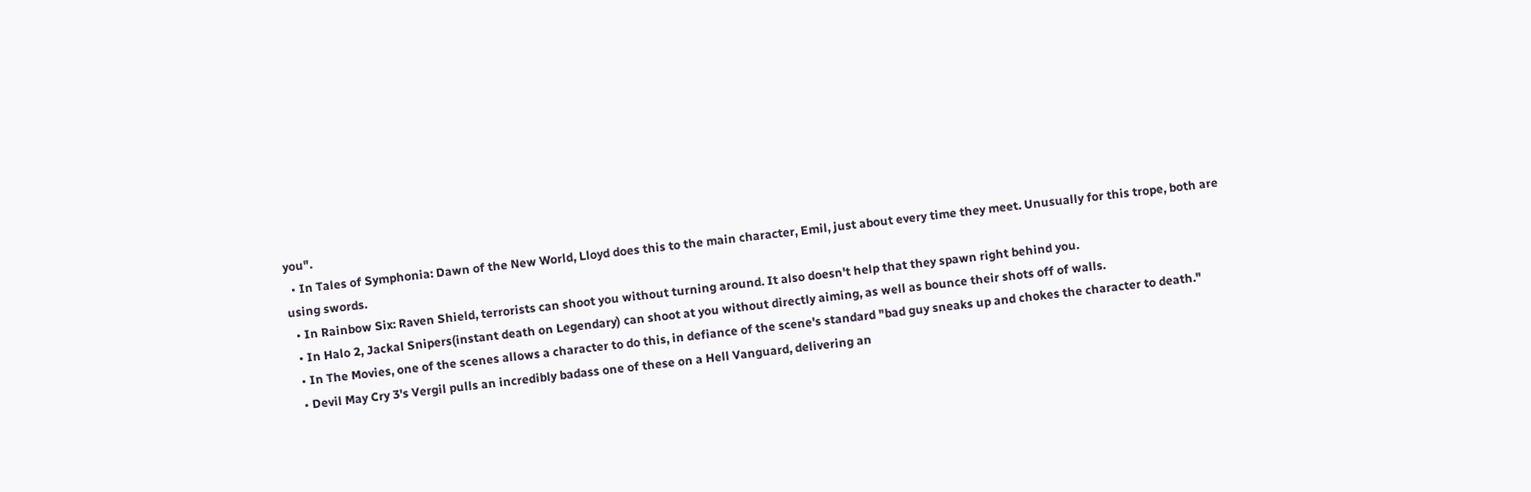you".
  • In Tales of Symphonia: Dawn of the New World, Lloyd does this to the main character, Emil, just about every time they meet. Unusually for this trope, both are using swords.
  • In Rainbow Six: Raven Shield, terrorists can shoot you without turning around. It also doesn't help that they spawn right behind you.
  • In Halo 2, Jackal Snipers(instant death on Legendary) can shoot at you without directly aiming, as well as bounce their shots off of walls.
  • In The Movies, one of the scenes allows a character to do this, in defiance of the scene's standard "bad guy sneaks up and chokes the character to death."
  • Devil May Cry 3's Vergil pulls an incredibly badass one of these on a Hell Vanguard, delivering an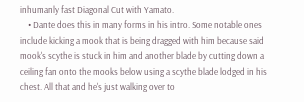inhumanly fast Diagonal Cut with Yamato.
    • Dante does this in many forms in his intro. Some notable ones include kicking a mook that is being dragged with him because said mook's scythe is stuck in him and another blade by cutting down a ceiling fan onto the mooks below using a scythe blade lodged in his chest. All that and he's just walking over to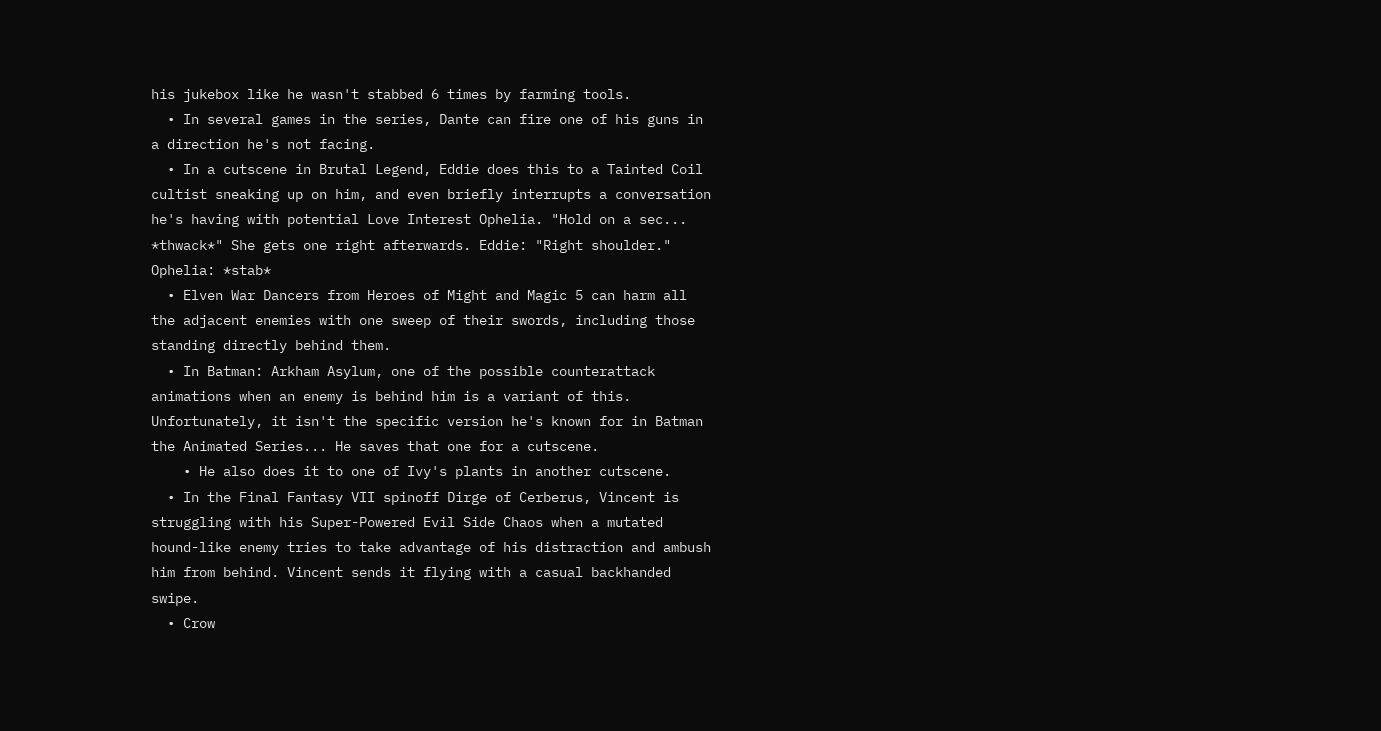his jukebox like he wasn't stabbed 6 times by farming tools.
  • In several games in the series, Dante can fire one of his guns in a direction he's not facing.
  • In a cutscene in Brutal Legend, Eddie does this to a Tainted Coil cultist sneaking up on him, and even briefly interrupts a conversation he's having with potential Love Interest Ophelia. "Hold on a sec... *thwack*" She gets one right afterwards. Eddie: "Right shoulder." Ophelia: *stab*
  • Elven War Dancers from Heroes of Might and Magic 5 can harm all the adjacent enemies with one sweep of their swords, including those standing directly behind them.
  • In Batman: Arkham Asylum, one of the possible counterattack animations when an enemy is behind him is a variant of this. Unfortunately, it isn't the specific version he's known for in Batman the Animated Series... He saves that one for a cutscene.
    • He also does it to one of Ivy's plants in another cutscene.
  • In the Final Fantasy VII spinoff Dirge of Cerberus, Vincent is struggling with his Super-Powered Evil Side Chaos when a mutated hound-like enemy tries to take advantage of his distraction and ambush him from behind. Vincent sends it flying with a casual backhanded swipe.
  • Crow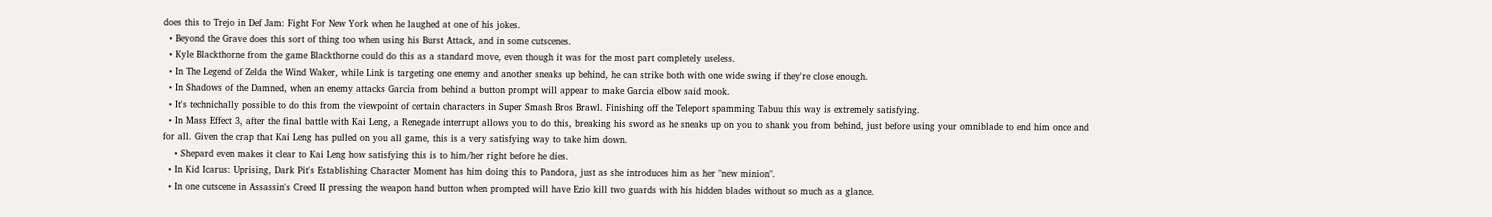does this to Trejo in Def Jam: Fight For New York when he laughed at one of his jokes.
  • Beyond the Grave does this sort of thing too when using his Burst Attack, and in some cutscenes.
  • Kyle Blackthorne from the game Blackthorne could do this as a standard move, even though it was for the most part completely useless.
  • In The Legend of Zelda the Wind Waker, while Link is targeting one enemy and another sneaks up behind, he can strike both with one wide swing if they're close enough.
  • In Shadows of the Damned, when an enemy attacks Garcia from behind a button prompt will appear to make Garcia elbow said mook.
  • It's technichally possible to do this from the viewpoint of certain characters in Super Smash Bros Brawl. Finishing off the Teleport spamming Tabuu this way is extremely satisfying.
  • In Mass Effect 3, after the final battle with Kai Leng, a Renegade interrupt allows you to do this, breaking his sword as he sneaks up on you to shank you from behind, just before using your omniblade to end him once and for all. Given the crap that Kai Leng has pulled on you all game, this is a very satisfying way to take him down.
    • Shepard even makes it clear to Kai Leng how satisfying this is to him/her right before he dies.
  • In Kid Icarus: Uprising, Dark Pit's Establishing Character Moment has him doing this to Pandora, just as she introduces him as her "new minion".
  • In one cutscene in Assassin's Creed II pressing the weapon hand button when prompted will have Ezio kill two guards with his hidden blades without so much as a glance.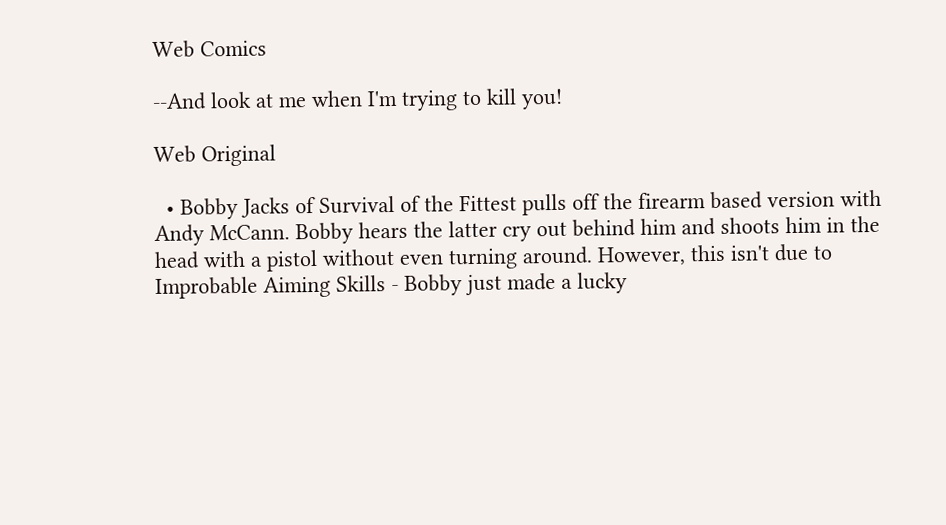Web Comics

--And look at me when I'm trying to kill you!

Web Original

  • Bobby Jacks of Survival of the Fittest pulls off the firearm based version with Andy McCann. Bobby hears the latter cry out behind him and shoots him in the head with a pistol without even turning around. However, this isn't due to Improbable Aiming Skills - Bobby just made a lucky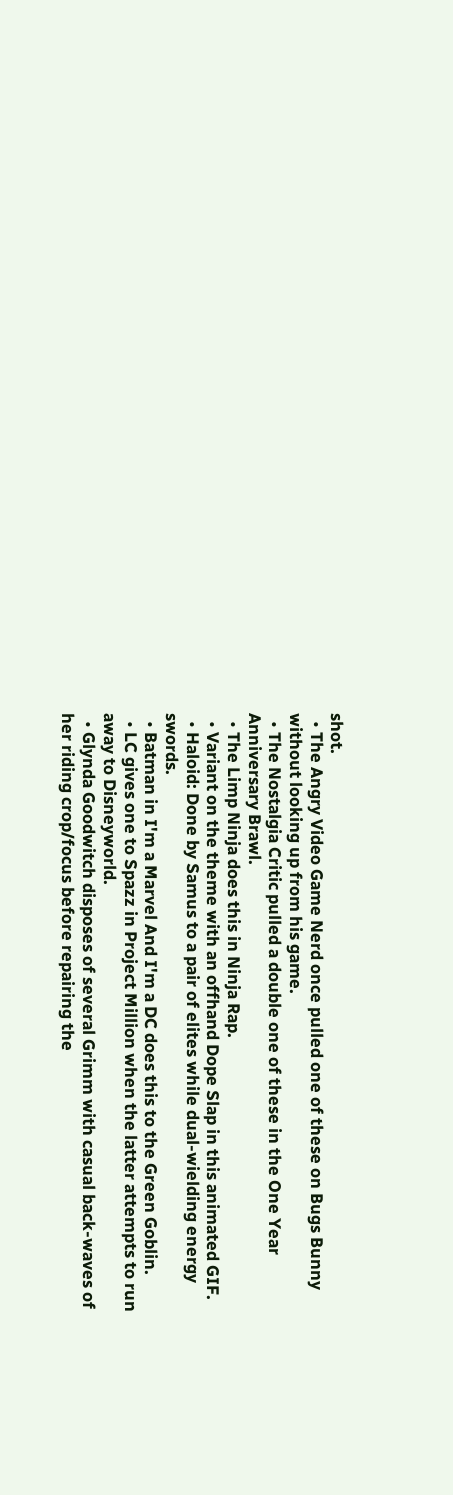shot.
  • The Angry Video Game Nerd once pulled one of these on Bugs Bunny without looking up from his game.
  • The Nostalgia Critic pulled a double one of these in the One Year Anniversary Brawl.
  • The Limp Ninja does this in Ninja Rap.
  • Variant on the theme with an offhand Dope Slap in this animated GIF.
  • Haloid: Done by Samus to a pair of elites while dual-wielding energy swords.
  • Batman in I'm a Marvel And I'm a DC does this to the Green Goblin.
  • LC gives one to Spazz in Project Million when the latter attempts to run away to Disneyworld.
  • Glynda Goodwitch disposes of several Grimm with casual back-waves of her riding crop/focus before repairing the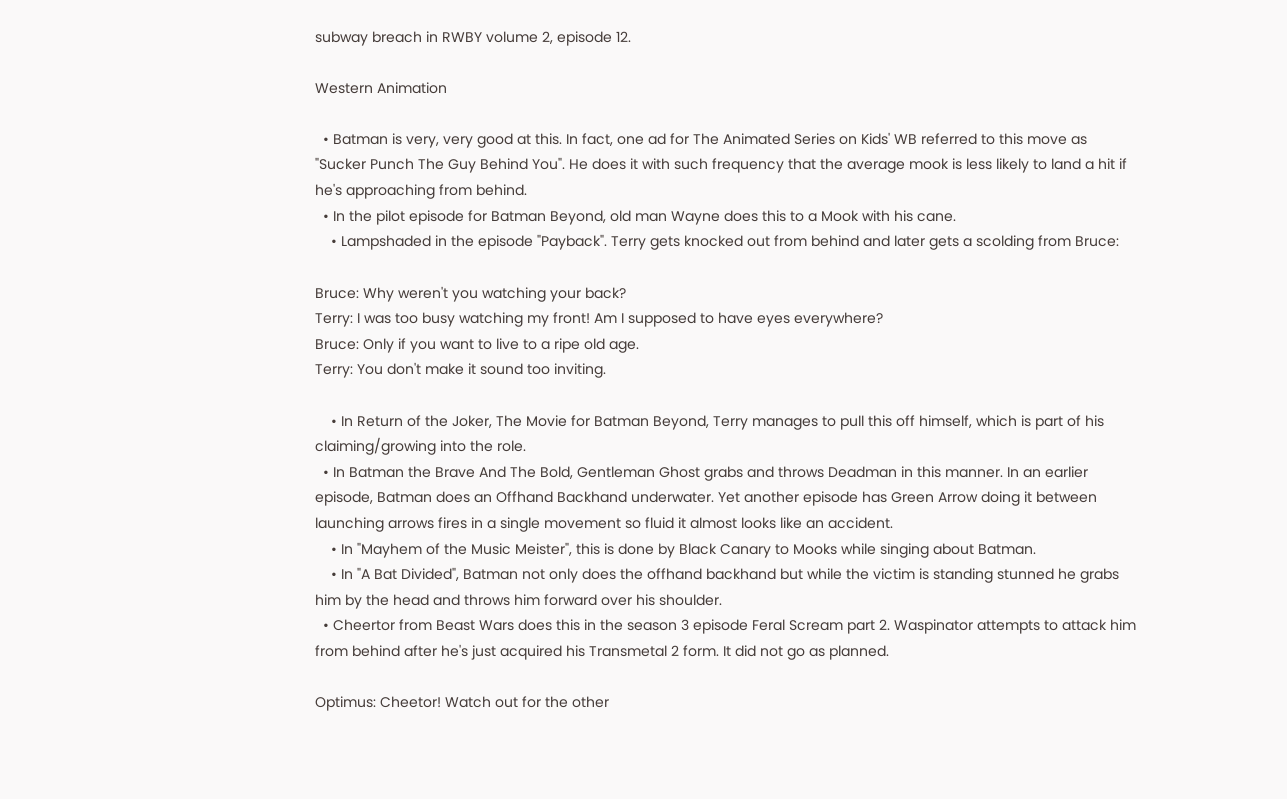subway breach in RWBY volume 2, episode 12.

Western Animation

  • Batman is very, very good at this. In fact, one ad for The Animated Series on Kids' WB referred to this move as "Sucker Punch The Guy Behind You". He does it with such frequency that the average mook is less likely to land a hit if he's approaching from behind.
  • In the pilot episode for Batman Beyond, old man Wayne does this to a Mook with his cane.
    • Lampshaded in the episode "Payback". Terry gets knocked out from behind and later gets a scolding from Bruce:

Bruce: Why weren't you watching your back?
Terry: I was too busy watching my front! Am I supposed to have eyes everywhere?
Bruce: Only if you want to live to a ripe old age.
Terry: You don't make it sound too inviting.

    • In Return of the Joker, The Movie for Batman Beyond, Terry manages to pull this off himself, which is part of his claiming/growing into the role.
  • In Batman the Brave And The Bold, Gentleman Ghost grabs and throws Deadman in this manner. In an earlier episode, Batman does an Offhand Backhand underwater. Yet another episode has Green Arrow doing it between launching arrows fires in a single movement so fluid it almost looks like an accident.
    • In "Mayhem of the Music Meister", this is done by Black Canary to Mooks while singing about Batman.
    • In "A Bat Divided", Batman not only does the offhand backhand but while the victim is standing stunned he grabs him by the head and throws him forward over his shoulder.
  • Cheertor from Beast Wars does this in the season 3 episode Feral Scream part 2. Waspinator attempts to attack him from behind after he's just acquired his Transmetal 2 form. It did not go as planned.

Optimus: Cheetor! Watch out for the other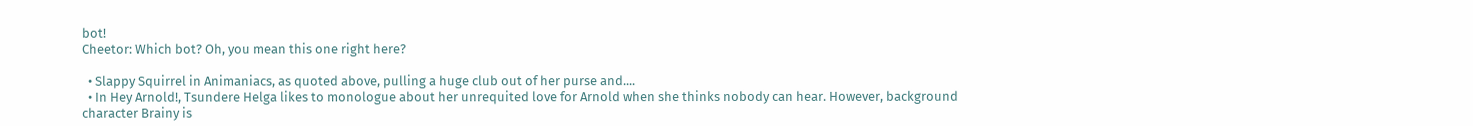bot!
Cheetor: Which bot? Oh, you mean this one right here?

  • Slappy Squirrel in Animaniacs, as quoted above, pulling a huge club out of her purse and....
  • In Hey Arnold!, Tsundere Helga likes to monologue about her unrequited love for Arnold when she thinks nobody can hear. However, background character Brainy is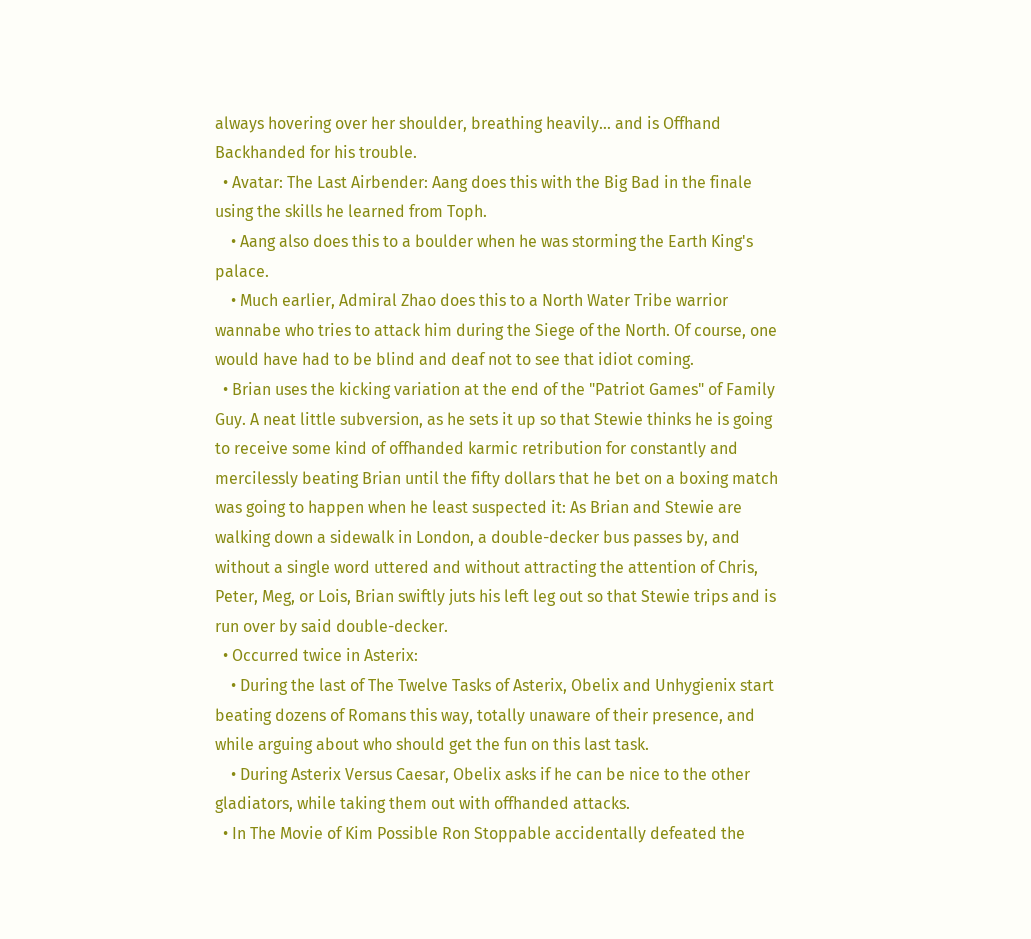always hovering over her shoulder, breathing heavily... and is Offhand Backhanded for his trouble.
  • Avatar: The Last Airbender: Aang does this with the Big Bad in the finale using the skills he learned from Toph.
    • Aang also does this to a boulder when he was storming the Earth King's palace.
    • Much earlier, Admiral Zhao does this to a North Water Tribe warrior wannabe who tries to attack him during the Siege of the North. Of course, one would have had to be blind and deaf not to see that idiot coming.
  • Brian uses the kicking variation at the end of the "Patriot Games" of Family Guy. A neat little subversion, as he sets it up so that Stewie thinks he is going to receive some kind of offhanded karmic retribution for constantly and mercilessly beating Brian until the fifty dollars that he bet on a boxing match was going to happen when he least suspected it: As Brian and Stewie are walking down a sidewalk in London, a double-decker bus passes by, and without a single word uttered and without attracting the attention of Chris, Peter, Meg, or Lois, Brian swiftly juts his left leg out so that Stewie trips and is run over by said double-decker.
  • Occurred twice in Asterix:
    • During the last of The Twelve Tasks of Asterix, Obelix and Unhygienix start beating dozens of Romans this way, totally unaware of their presence, and while arguing about who should get the fun on this last task.
    • During Asterix Versus Caesar, Obelix asks if he can be nice to the other gladiators, while taking them out with offhanded attacks.
  • In The Movie of Kim Possible Ron Stoppable accidentally defeated the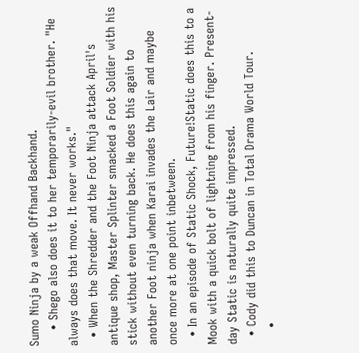Sumo Ninja by a weak Offhand Backhand.
    • Shego also does it to her temporarily-evil brother. "He always does that move. It never works."
  • When the Shredder and the Foot Ninja attack April's antique shop, Master Splinter smacked a Foot Soldier with his stick without even turning back. He does this again to another Foot ninja when Karai invades the Lair and maybe once more at one point inbetween.
  • In an episode of Static Shock, Future!Static does this to a Mook with a quick bolt of lightning from his finger. Present-day Static is naturally quite impressed.
  • Cody did this to Duncan in Total Drama World Tour.
    •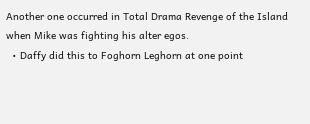Another one occurred in Total Drama Revenge of the Island when Mike was fighting his alter egos.
  • Daffy did this to Foghorn Leghorn at one point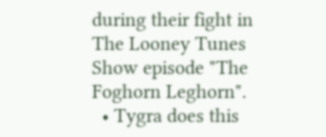during their fight in The Looney Tunes Show episode "The Foghorn Leghorn".
  • Tygra does this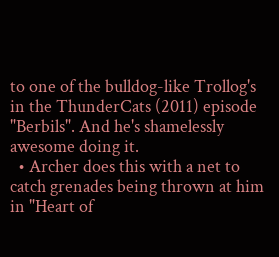to one of the bulldog-like Trollog's in the ThunderCats (2011) episode "Berbils". And he's shamelessly awesome doing it.
  • Archer does this with a net to catch grenades being thrown at him in "Heart of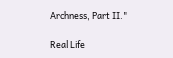Archness, Part II."

Real Life